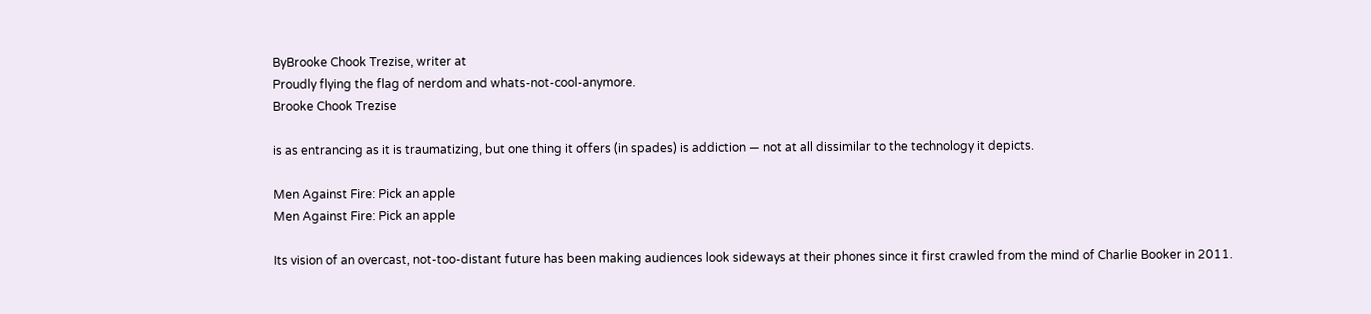ByBrooke Chook Trezise, writer at
Proudly flying the flag of nerdom and whats-not-cool-anymore.
Brooke Chook Trezise

is as entrancing as it is traumatizing, but one thing it offers (in spades) is addiction — not at all dissimilar to the technology it depicts.

Men Against Fire: Pick an apple
Men Against Fire: Pick an apple

Its vision of an overcast, not-too-distant future has been making audiences look sideways at their phones since it first crawled from the mind of Charlie Booker in 2011.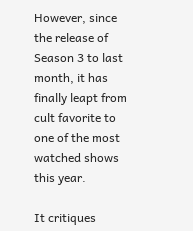However, since the release of Season 3 to last month, it has finally leapt from cult favorite to one of the most watched shows this year.

It critiques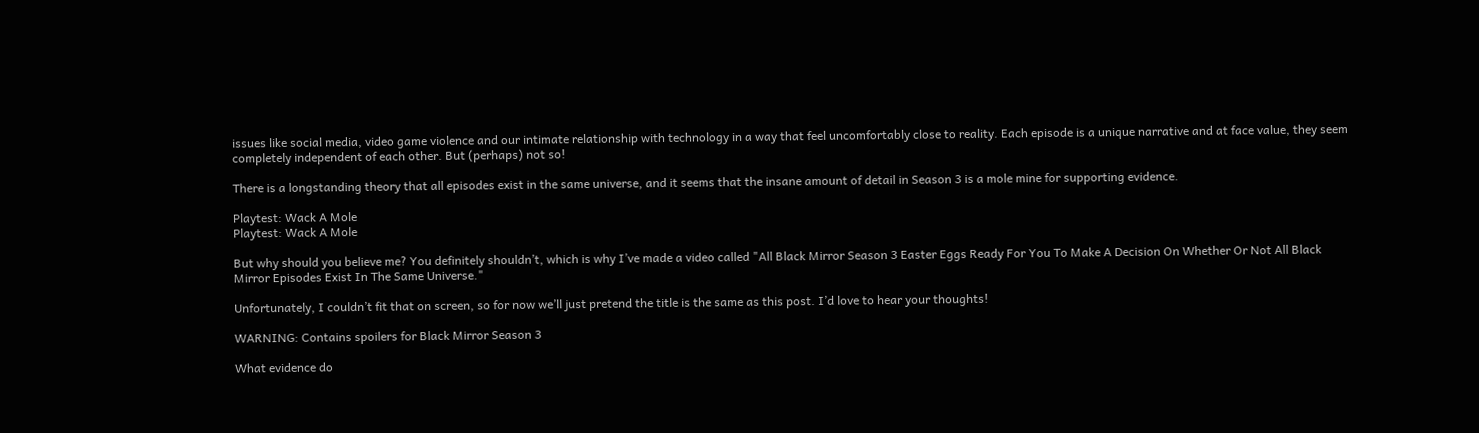issues like social media, video game violence and our intimate relationship with technology in a way that feel uncomfortably close to reality. Each episode is a unique narrative and at face value, they seem completely independent of each other. But (perhaps) not so!

There is a longstanding theory that all episodes exist in the same universe, and it seems that the insane amount of detail in Season 3 is a mole mine for supporting evidence.

Playtest: Wack A Mole
Playtest: Wack A Mole

But why should you believe me? You definitely shouldn’t, which is why I’ve made a video called "All Black Mirror Season 3 Easter Eggs Ready For You To Make A Decision On Whether Or Not All Black Mirror Episodes Exist In The Same Universe."

Unfortunately, I couldn’t fit that on screen, so for now we’ll just pretend the title is the same as this post. I’d love to hear your thoughts!

WARNING: Contains spoilers for Black Mirror Season 3

What evidence do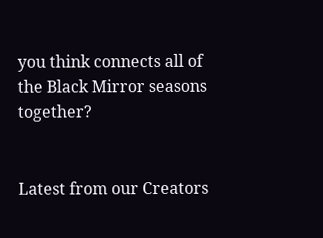you think connects all of the Black Mirror seasons together?


Latest from our Creators